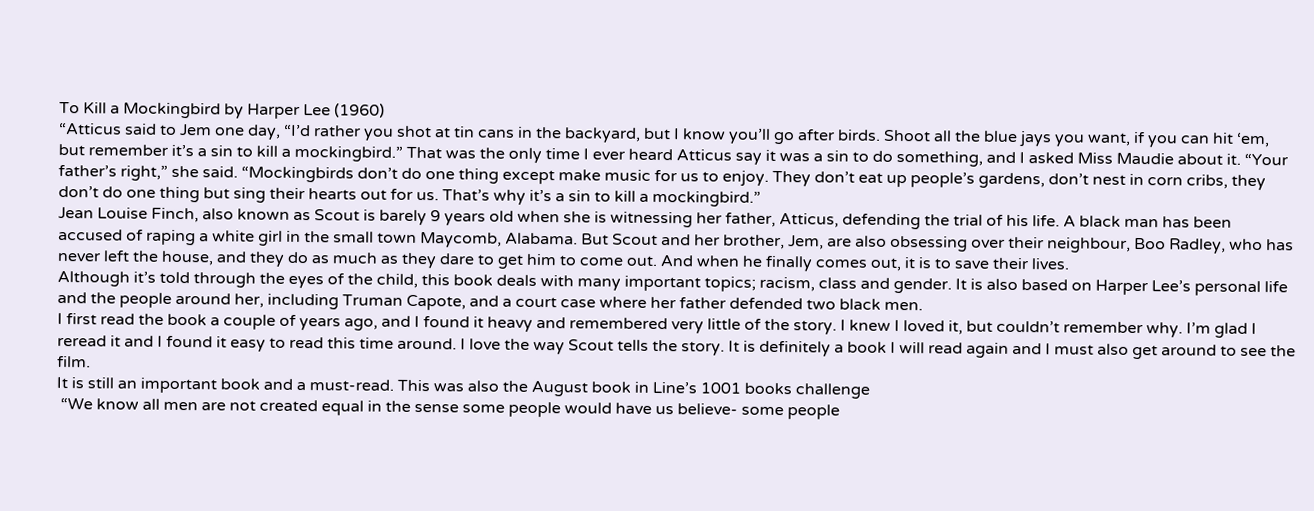To Kill a Mockingbird by Harper Lee (1960)
“Atticus said to Jem one day, “I’d rather you shot at tin cans in the backyard, but I know you’ll go after birds. Shoot all the blue jays you want, if you can hit ‘em, but remember it’s a sin to kill a mockingbird.” That was the only time I ever heard Atticus say it was a sin to do something, and I asked Miss Maudie about it. “Your father’s right,” she said. “Mockingbirds don’t do one thing except make music for us to enjoy. They don’t eat up people’s gardens, don’t nest in corn cribs, they don’t do one thing but sing their hearts out for us. That’s why it’s a sin to kill a mockingbird.”
Jean Louise Finch, also known as Scout is barely 9 years old when she is witnessing her father, Atticus, defending the trial of his life. A black man has been accused of raping a white girl in the small town Maycomb, Alabama. But Scout and her brother, Jem, are also obsessing over their neighbour, Boo Radley, who has never left the house, and they do as much as they dare to get him to come out. And when he finally comes out, it is to save their lives.
Although it’s told through the eyes of the child, this book deals with many important topics; racism, class and gender. It is also based on Harper Lee’s personal life and the people around her, including Truman Capote, and a court case where her father defended two black men.
I first read the book a couple of years ago, and I found it heavy and remembered very little of the story. I knew I loved it, but couldn’t remember why. I’m glad I reread it and I found it easy to read this time around. I love the way Scout tells the story. It is definitely a book I will read again and I must also get around to see the film.
It is still an important book and a must-read. This was also the August book in Line’s 1001 books challenge
 “We know all men are not created equal in the sense some people would have us believe- some people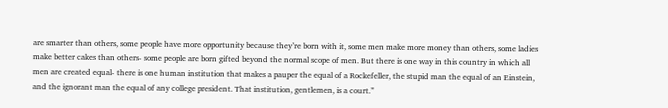are smarter than others, some people have more opportunity because they’re born with it, some men make more money than others, some ladies make better cakes than others- some people are born gifted beyond the normal scope of men. But there is one way in this country in which all men are created equal- there is one human institution that makes a pauper the equal of a Rockefeller, the stupid man the equal of an Einstein, and the ignorant man the equal of any college president. That institution, gentlemen, is a court.”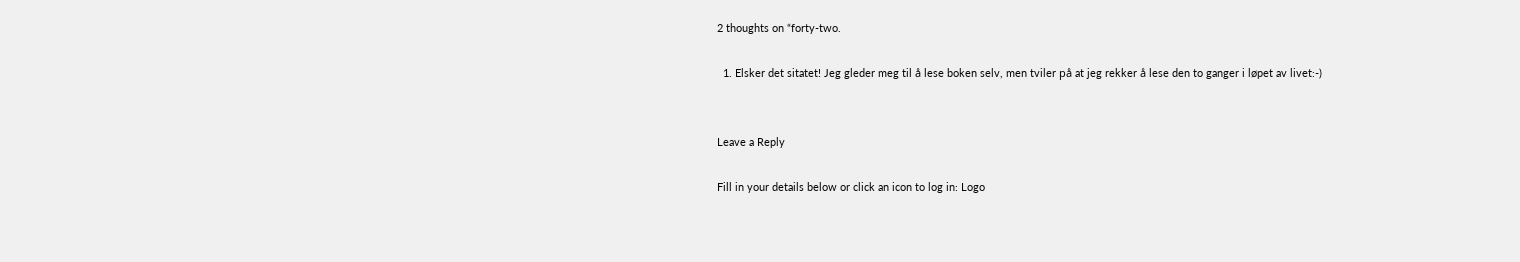2 thoughts on “forty-two.

  1. Elsker det sitatet! Jeg gleder meg til å lese boken selv, men tviler på at jeg rekker å lese den to ganger i løpet av livet:-)


Leave a Reply

Fill in your details below or click an icon to log in: Logo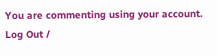You are commenting using your account. Log Out /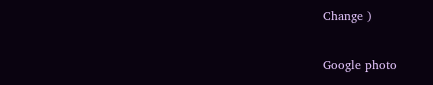Change )

Google photo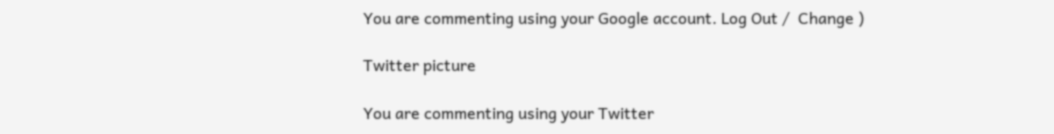You are commenting using your Google account. Log Out /  Change )

Twitter picture

You are commenting using your Twitter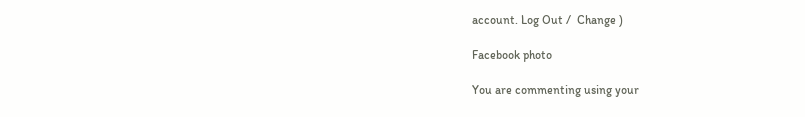account. Log Out /  Change )

Facebook photo

You are commenting using your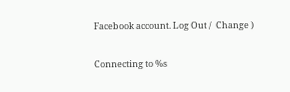Facebook account. Log Out /  Change )

Connecting to %s